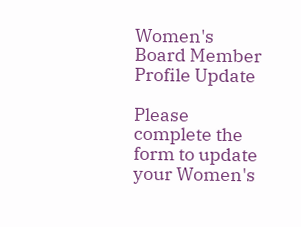Women's Board Member Profile Update

Please complete the form to update your Women's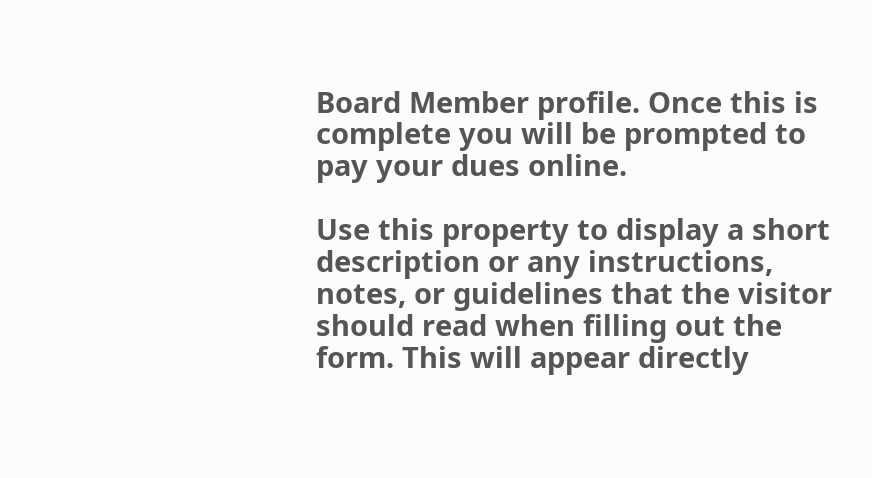Board Member profile. Once this is complete you will be prompted to pay your dues online.

Use this property to display a short description or any instructions, notes, or guidelines that the visitor should read when filling out the form. This will appear directly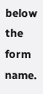below the form name.